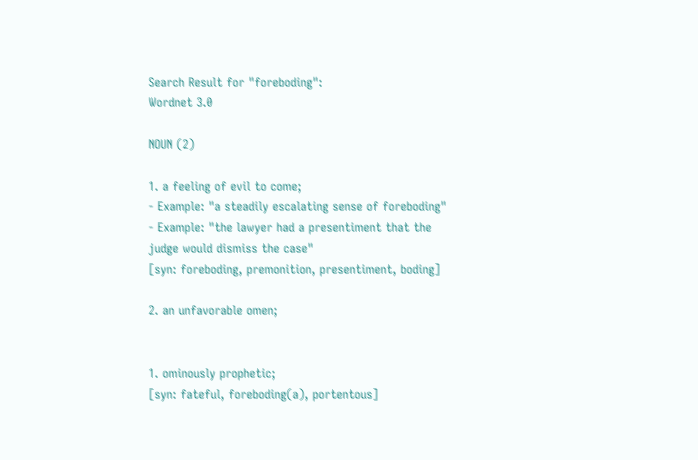Search Result for "foreboding":
Wordnet 3.0

NOUN (2)

1. a feeling of evil to come;
- Example: "a steadily escalating sense of foreboding"
- Example: "the lawyer had a presentiment that the judge would dismiss the case"
[syn: foreboding, premonition, presentiment, boding]

2. an unfavorable omen;


1. ominously prophetic;
[syn: fateful, foreboding(a), portentous]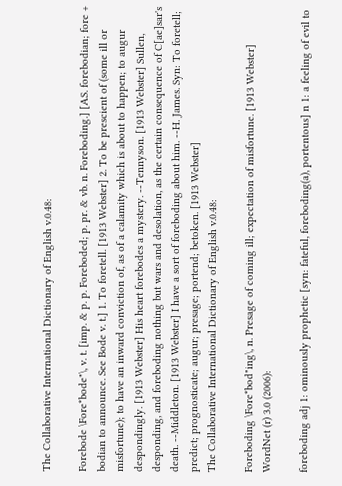The Collaborative International Dictionary of English v.0.48:

Forebode \Fore*bode"\, v. t. [imp. & p. p. Foreboded; p. pr. & vb. n. Foreboding.] [AS. forebodian; fore + bodian to announce. See Bode v. t.] 1. To foretell. [1913 Webster] 2. To be prescient of (some ill or misfortune); to have an inward conviction of, as of a calamity which is about to happen; to augur despondingly. [1913 Webster] His heart forebodes a mystery. --Tennyson. [1913 Webster] Sullen, desponding, and foreboding nothing but wars and desolation, as the certain consequence of C[ae]sar's death. --Middleton. [1913 Webster] I have a sort of foreboding about him. --H. James. Syn: To foretell; predict; prognosticate; augur; presage; portend; betoken. [1913 Webster]
The Collaborative International Dictionary of English v.0.48:

Foreboding \Fore*bod"ing\, n. Presage of coming ill; expectation of misfortune. [1913 Webster]
WordNet (r) 3.0 (2006):

foreboding adj 1: ominously prophetic [syn: fateful, foreboding(a), portentous] n 1: a feeling of evil to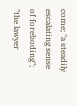come; "a steadily escalating sense of foreboding"; "the lawyer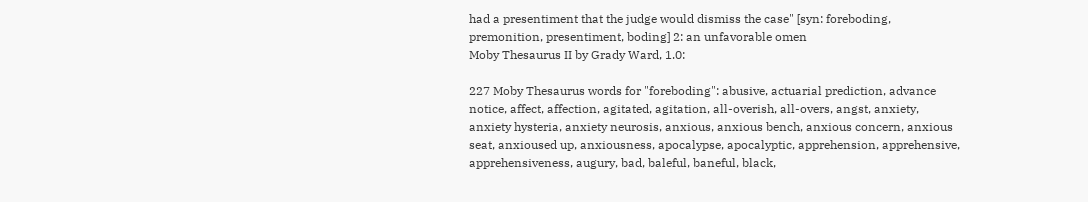had a presentiment that the judge would dismiss the case" [syn: foreboding, premonition, presentiment, boding] 2: an unfavorable omen
Moby Thesaurus II by Grady Ward, 1.0:

227 Moby Thesaurus words for "foreboding": abusive, actuarial prediction, advance notice, affect, affection, agitated, agitation, all-overish, all-overs, angst, anxiety, anxiety hysteria, anxiety neurosis, anxious, anxious bench, anxious concern, anxious seat, anxioused up, anxiousness, apocalypse, apocalyptic, apprehension, apprehensive, apprehensiveness, augury, bad, baleful, baneful, black,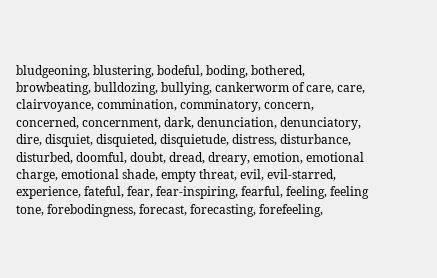bludgeoning, blustering, bodeful, boding, bothered, browbeating, bulldozing, bullying, cankerworm of care, care, clairvoyance, commination, comminatory, concern, concerned, concernment, dark, denunciation, denunciatory, dire, disquiet, disquieted, disquietude, distress, disturbance, disturbed, doomful, doubt, dread, dreary, emotion, emotional charge, emotional shade, empty threat, evil, evil-starred, experience, fateful, fear, fear-inspiring, fearful, feeling, feeling tone, forebodingness, forecast, forecasting, forefeeling,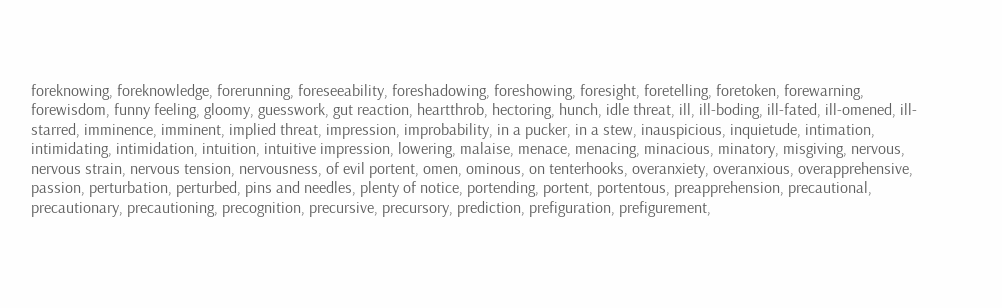foreknowing, foreknowledge, forerunning, foreseeability, foreshadowing, foreshowing, foresight, foretelling, foretoken, forewarning, forewisdom, funny feeling, gloomy, guesswork, gut reaction, heartthrob, hectoring, hunch, idle threat, ill, ill-boding, ill-fated, ill-omened, ill-starred, imminence, imminent, implied threat, impression, improbability, in a pucker, in a stew, inauspicious, inquietude, intimation, intimidating, intimidation, intuition, intuitive impression, lowering, malaise, menace, menacing, minacious, minatory, misgiving, nervous, nervous strain, nervous tension, nervousness, of evil portent, omen, ominous, on tenterhooks, overanxiety, overanxious, overapprehensive, passion, perturbation, perturbed, pins and needles, plenty of notice, portending, portent, portentous, preapprehension, precautional, precautionary, precautioning, precognition, precursive, precursory, prediction, prefiguration, prefigurement,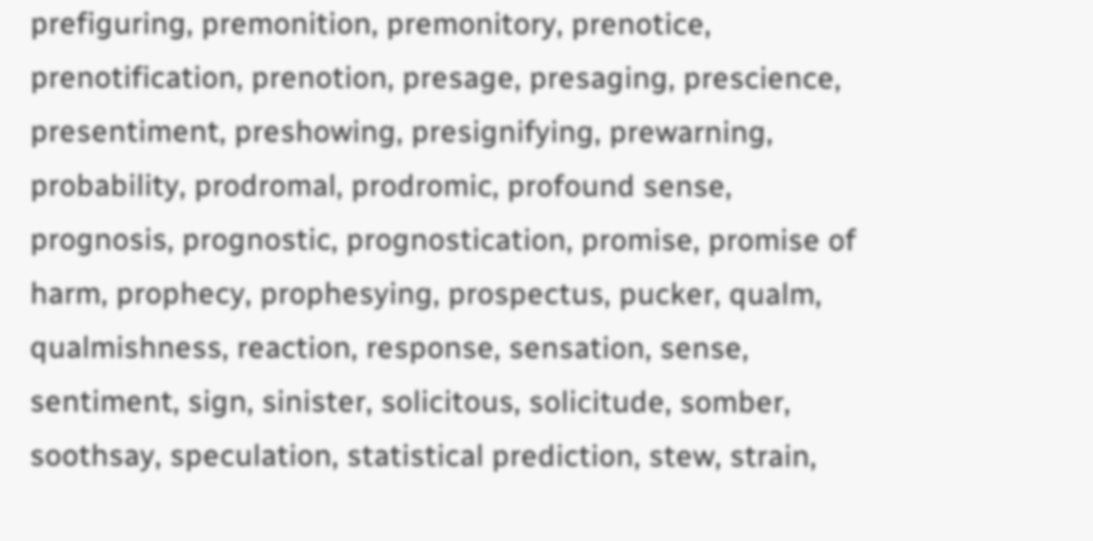prefiguring, premonition, premonitory, prenotice, prenotification, prenotion, presage, presaging, prescience, presentiment, preshowing, presignifying, prewarning, probability, prodromal, prodromic, profound sense, prognosis, prognostic, prognostication, promise, promise of harm, prophecy, prophesying, prospectus, pucker, qualm, qualmishness, reaction, response, sensation, sense, sentiment, sign, sinister, solicitous, solicitude, somber, soothsay, speculation, statistical prediction, stew, strain,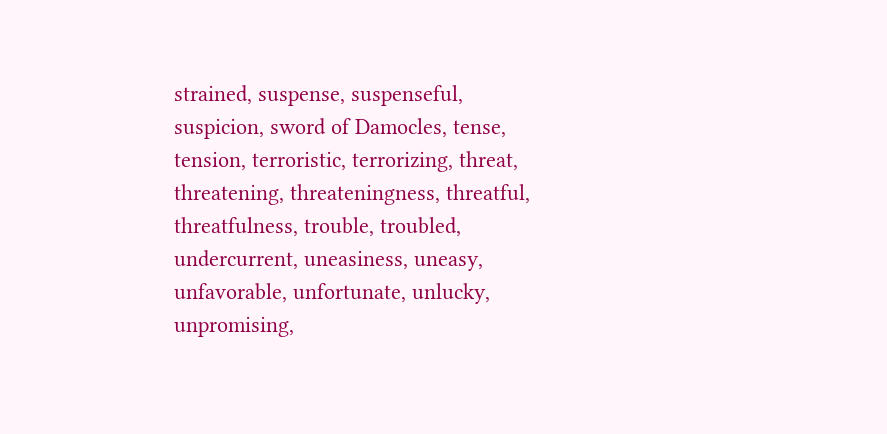strained, suspense, suspenseful, suspicion, sword of Damocles, tense, tension, terroristic, terrorizing, threat, threatening, threateningness, threatful, threatfulness, trouble, troubled, undercurrent, uneasiness, uneasy, unfavorable, unfortunate, unlucky, unpromising,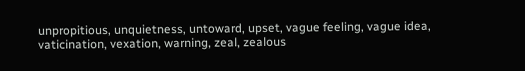unpropitious, unquietness, untoward, upset, vague feeling, vague idea, vaticination, vexation, warning, zeal, zealous